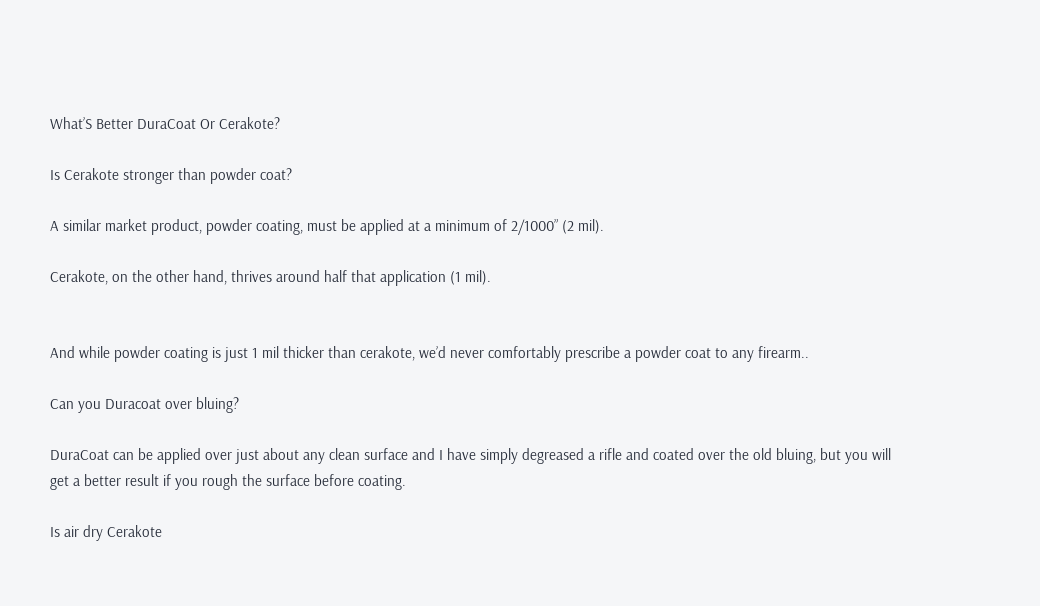What’S Better DuraCoat Or Cerakote?

Is Cerakote stronger than powder coat?

A similar market product, powder coating, must be applied at a minimum of 2/1000” (2 mil).

Cerakote, on the other hand, thrives around half that application (1 mil).


And while powder coating is just 1 mil thicker than cerakote, we’d never comfortably prescribe a powder coat to any firearm..

Can you Duracoat over bluing?

DuraCoat can be applied over just about any clean surface and I have simply degreased a rifle and coated over the old bluing, but you will get a better result if you rough the surface before coating.

Is air dry Cerakote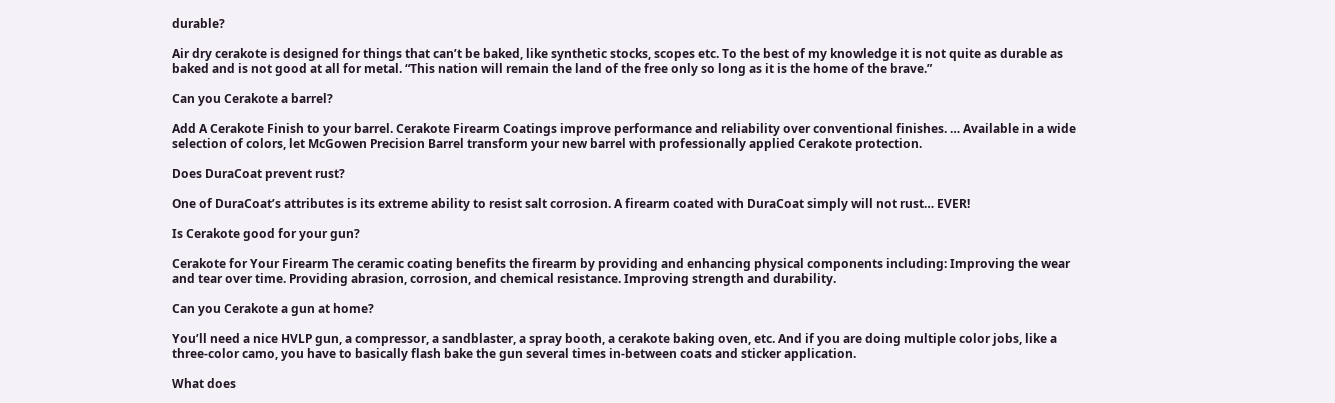durable?

Air dry cerakote is designed for things that can’t be baked, like synthetic stocks, scopes etc. To the best of my knowledge it is not quite as durable as baked and is not good at all for metal. “This nation will remain the land of the free only so long as it is the home of the brave.”

Can you Cerakote a barrel?

Add A Cerakote Finish to your barrel. Cerakote Firearm Coatings improve performance and reliability over conventional finishes. … Available in a wide selection of colors, let McGowen Precision Barrel transform your new barrel with professionally applied Cerakote protection.

Does DuraCoat prevent rust?

One of DuraCoat’s attributes is its extreme ability to resist salt corrosion. A firearm coated with DuraCoat simply will not rust… EVER!

Is Cerakote good for your gun?

Cerakote for Your Firearm The ceramic coating benefits the firearm by providing and enhancing physical components including: Improving the wear and tear over time. Providing abrasion, corrosion, and chemical resistance. Improving strength and durability.

Can you Cerakote a gun at home?

You’ll need a nice HVLP gun, a compressor, a sandblaster, a spray booth, a cerakote baking oven, etc. And if you are doing multiple color jobs, like a three-color camo, you have to basically flash bake the gun several times in-between coats and sticker application.

What does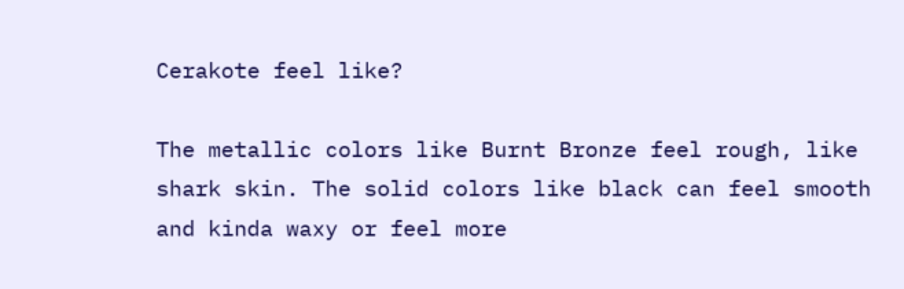Cerakote feel like?

The metallic colors like Burnt Bronze feel rough, like shark skin. The solid colors like black can feel smooth and kinda waxy or feel more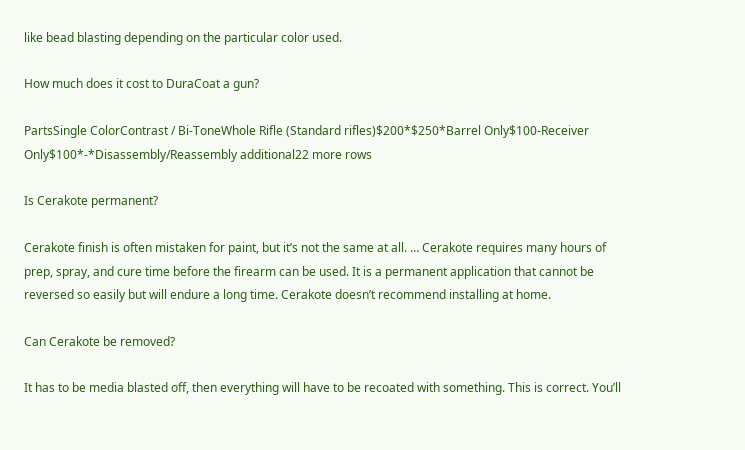like bead blasting depending on the particular color used.

How much does it cost to DuraCoat a gun?

PartsSingle ColorContrast / Bi-ToneWhole Rifle (Standard rifles)$200*$250*Barrel Only$100-Receiver Only$100*-*Disassembly/Reassembly additional22 more rows

Is Cerakote permanent?

Cerakote finish is often mistaken for paint, but it’s not the same at all. … Cerakote requires many hours of prep, spray, and cure time before the firearm can be used. It is a permanent application that cannot be reversed so easily but will endure a long time. Cerakote doesn’t recommend installing at home.

Can Cerakote be removed?

It has to be media blasted off, then everything will have to be recoated with something. This is correct. You’ll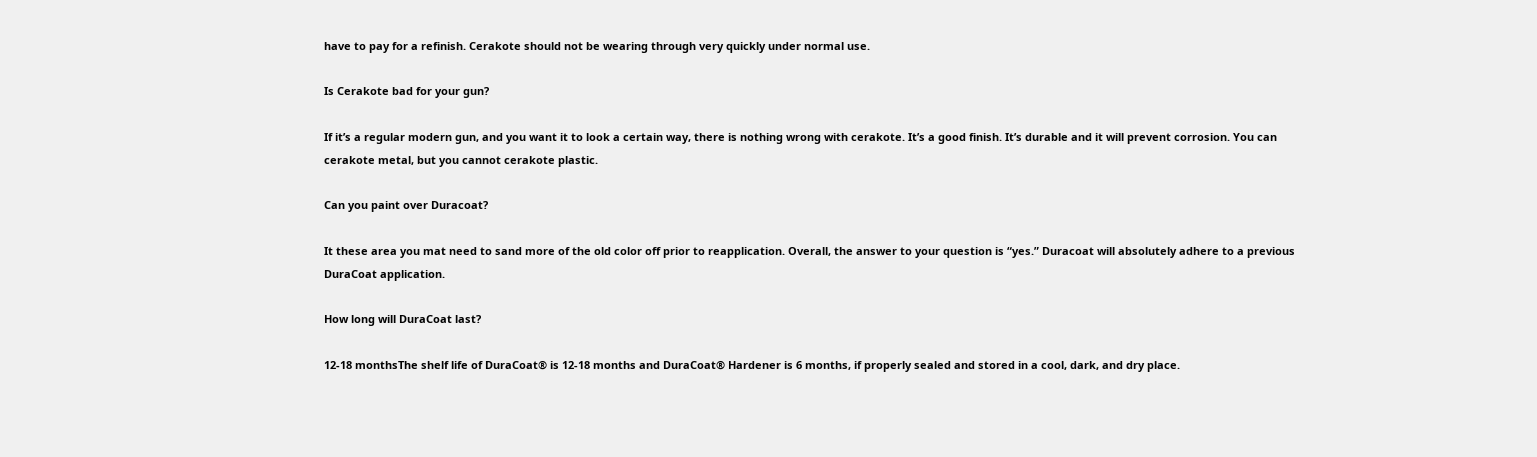have to pay for a refinish. Cerakote should not be wearing through very quickly under normal use.

Is Cerakote bad for your gun?

If it’s a regular modern gun, and you want it to look a certain way, there is nothing wrong with cerakote. It’s a good finish. It’s durable and it will prevent corrosion. You can cerakote metal, but you cannot cerakote plastic.

Can you paint over Duracoat?

It these area you mat need to sand more of the old color off prior to reapplication. Overall, the answer to your question is “yes.” Duracoat will absolutely adhere to a previous DuraCoat application.

How long will DuraCoat last?

12-18 monthsThe shelf life of DuraCoat® is 12-18 months and DuraCoat® Hardener is 6 months, if properly sealed and stored in a cool, dark, and dry place.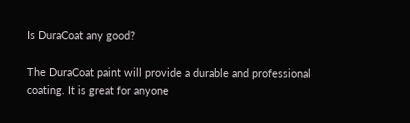Is DuraCoat any good?

The DuraCoat paint will provide a durable and professional coating. It is great for anyone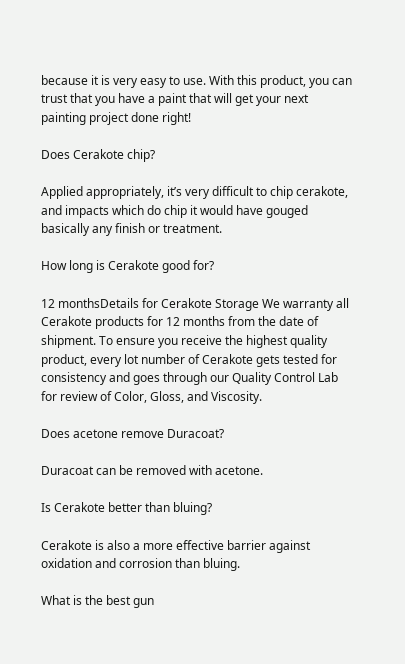because it is very easy to use. With this product, you can trust that you have a paint that will get your next painting project done right!

Does Cerakote chip?

Applied appropriately, it’s very difficult to chip cerakote, and impacts which do chip it would have gouged basically any finish or treatment.

How long is Cerakote good for?

12 monthsDetails for Cerakote Storage We warranty all Cerakote products for 12 months from the date of shipment. To ensure you receive the highest quality product, every lot number of Cerakote gets tested for consistency and goes through our Quality Control Lab for review of Color, Gloss, and Viscosity.

Does acetone remove Duracoat?

Duracoat can be removed with acetone.

Is Cerakote better than bluing?

Cerakote is also a more effective barrier against oxidation and corrosion than bluing.

What is the best gun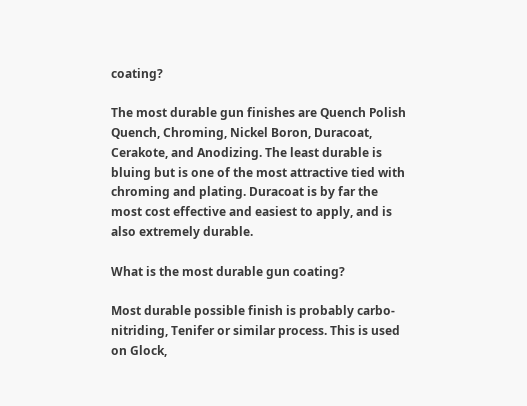coating?

The most durable gun finishes are Quench Polish Quench, Chroming, Nickel Boron, Duracoat, Cerakote, and Anodizing. The least durable is bluing but is one of the most attractive tied with chroming and plating. Duracoat is by far the most cost effective and easiest to apply, and is also extremely durable.

What is the most durable gun coating?

Most durable possible finish is probably carbo-nitriding, Tenifer or similar process. This is used on Glock,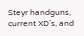Steyr handguns, current XD’s, and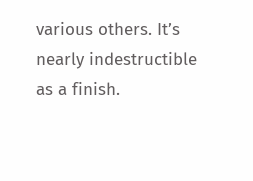various others. It’s nearly indestructible as a finish.